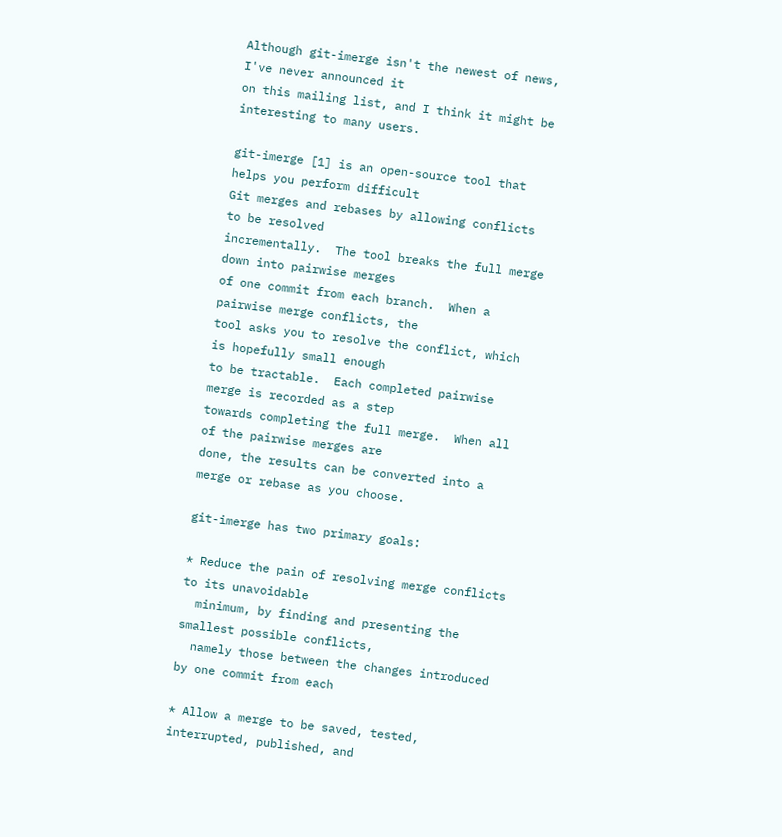Although git-imerge isn't the newest of news, I've never announced it
on this mailing list, and I think it might be interesting to many users.

git-imerge [1] is an open-source tool that helps you perform difficult
Git merges and rebases by allowing conflicts to be resolved
incrementally.  The tool breaks the full merge down into pairwise merges
of one commit from each branch.  When a pairwise merge conflicts, the
tool asks you to resolve the conflict, which is hopefully small enough
to be tractable.  Each completed pairwise merge is recorded as a step
towards completing the full merge.  When all of the pairwise merges are
done, the results can be converted into a merge or rebase as you choose.

git-imerge has two primary goals:

* Reduce the pain of resolving merge conflicts to its unavoidable
  minimum, by finding and presenting the smallest possible conflicts,
  namely those between the changes introduced by one commit from each

* Allow a merge to be saved, tested, interrupted, published, and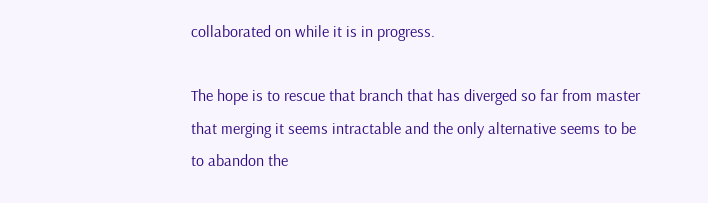collaborated on while it is in progress.

The hope is to rescue that branch that has diverged so far from master
that merging it seems intractable and the only alternative seems to be
to abandon the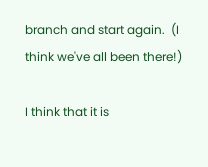branch and start again.  (I think we've all been there!)

I think that it is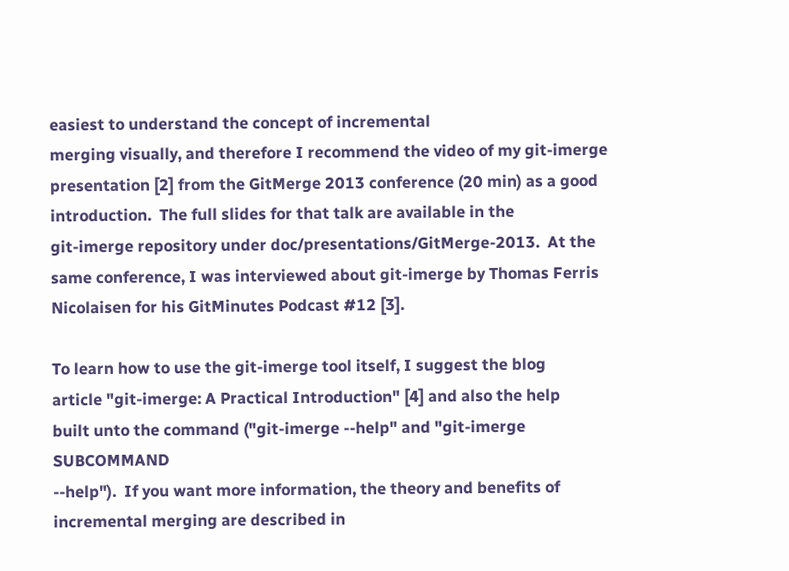easiest to understand the concept of incremental
merging visually, and therefore I recommend the video of my git-imerge
presentation [2] from the GitMerge 2013 conference (20 min) as a good
introduction.  The full slides for that talk are available in the
git-imerge repository under doc/presentations/GitMerge-2013.  At the
same conference, I was interviewed about git-imerge by Thomas Ferris
Nicolaisen for his GitMinutes Podcast #12 [3].

To learn how to use the git-imerge tool itself, I suggest the blog
article "git-imerge: A Practical Introduction" [4] and also the help
built unto the command ("git-imerge --help" and "git-imerge SUBCOMMAND
--help").  If you want more information, the theory and benefits of
incremental merging are described in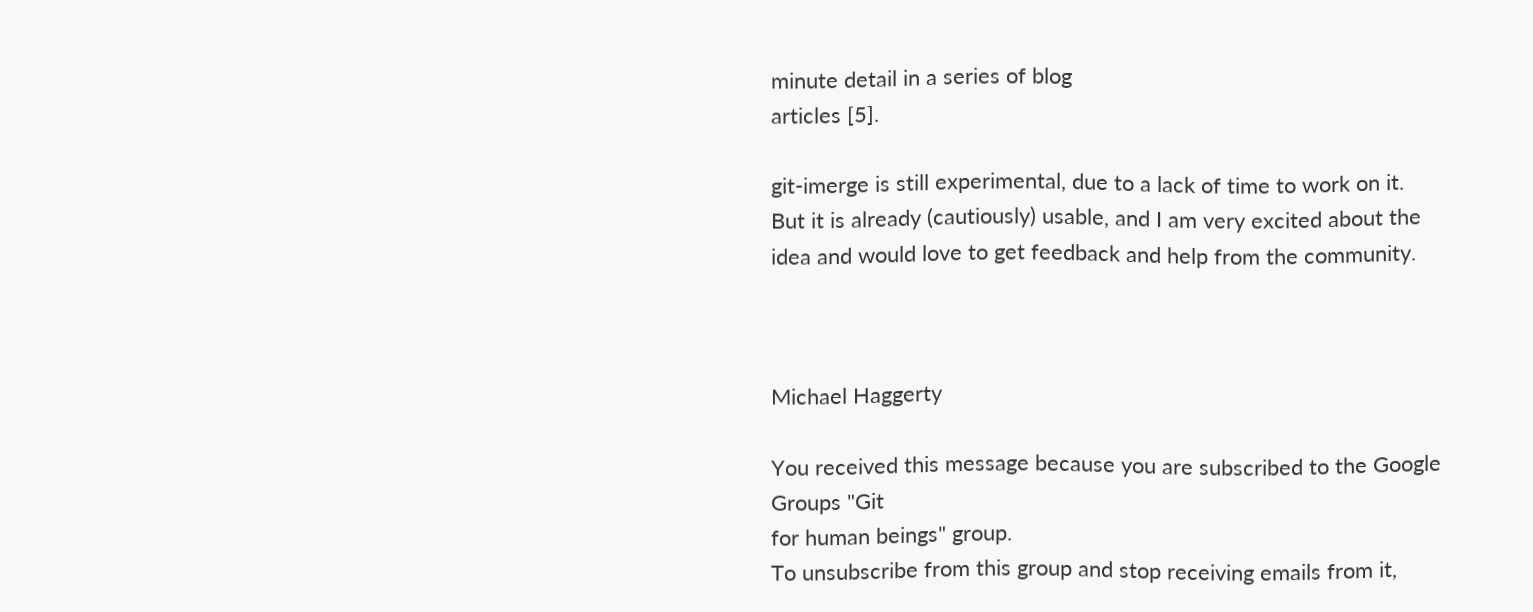minute detail in a series of blog
articles [5].

git-imerge is still experimental, due to a lack of time to work on it.
But it is already (cautiously) usable, and I am very excited about the
idea and would love to get feedback and help from the community.



Michael Haggerty

You received this message because you are subscribed to the Google Groups "Git
for human beings" group.
To unsubscribe from this group and stop receiving emails from it,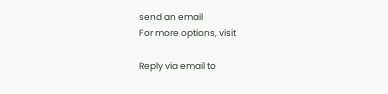send an email
For more options, visit

Reply via email to